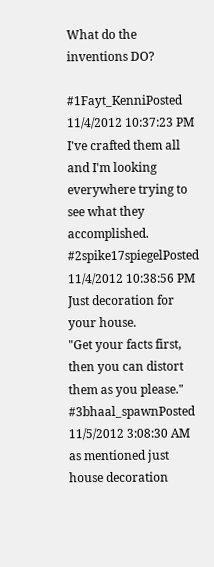What do the inventions DO?

#1Fayt_KenniPosted 11/4/2012 10:37:23 PM
I've crafted them all and I'm looking everywhere trying to see what they accomplished.
#2spike17spiegelPosted 11/4/2012 10:38:56 PM
Just decoration for your house.
"Get your facts first, then you can distort them as you please."
#3bhaal_spawnPosted 11/5/2012 3:08:30 AM
as mentioned just house decoration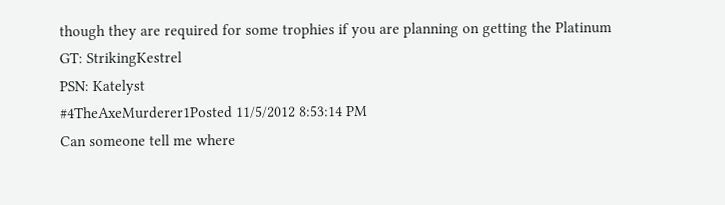though they are required for some trophies if you are planning on getting the Platinum
GT: StrikingKestrel
PSN: Katelyst
#4TheAxeMurderer1Posted 11/5/2012 8:53:14 PM
Can someone tell me where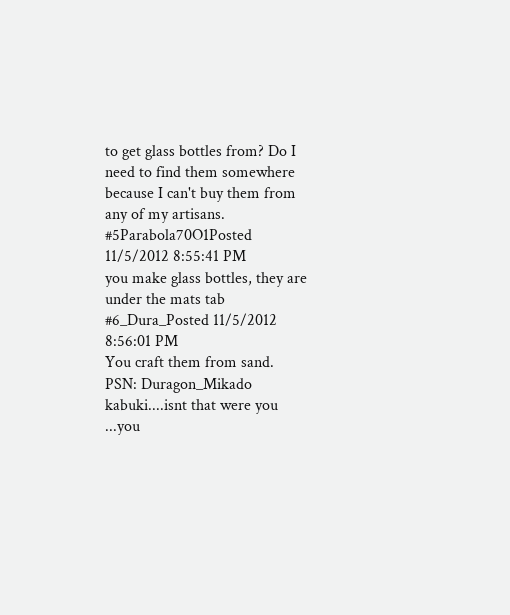to get glass bottles from? Do I need to find them somewhere because I can't buy them from any of my artisans.
#5Parabola70O1Posted 11/5/2012 8:55:41 PM
you make glass bottles, they are under the mats tab
#6_Dura_Posted 11/5/2012 8:56:01 PM
You craft them from sand.
PSN: Duragon_Mikado
kabuki....isnt that were you ...you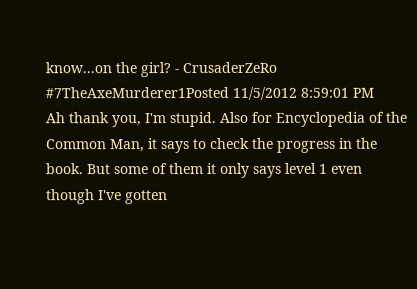know...on the girl? - CrusaderZeRo
#7TheAxeMurderer1Posted 11/5/2012 8:59:01 PM
Ah thank you, I'm stupid. Also for Encyclopedia of the Common Man, it says to check the progress in the book. But some of them it only says level 1 even though I've gotten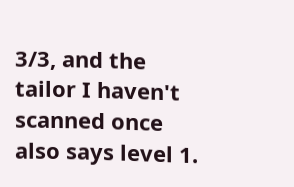3/3, and the tailor I haven't scanned once also says level 1.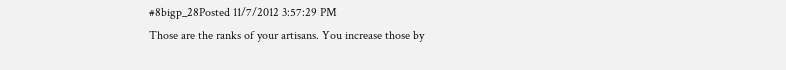#8bigp_28Posted 11/7/2012 3:57:29 PM
Those are the ranks of your artisans. You increase those by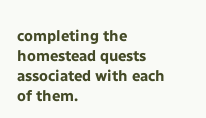completing the homestead quests associated with each of them.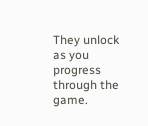They unlock as you progress through the game.